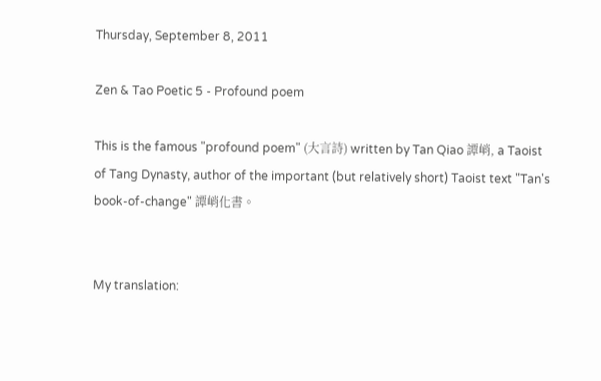Thursday, September 8, 2011

Zen & Tao Poetic 5 - Profound poem

This is the famous "profound poem" (大言詩) written by Tan Qiao 譚峭, a Taoist of Tang Dynasty, author of the important (but relatively short) Taoist text "Tan's book-of-change" 譚峭化書。


My translation: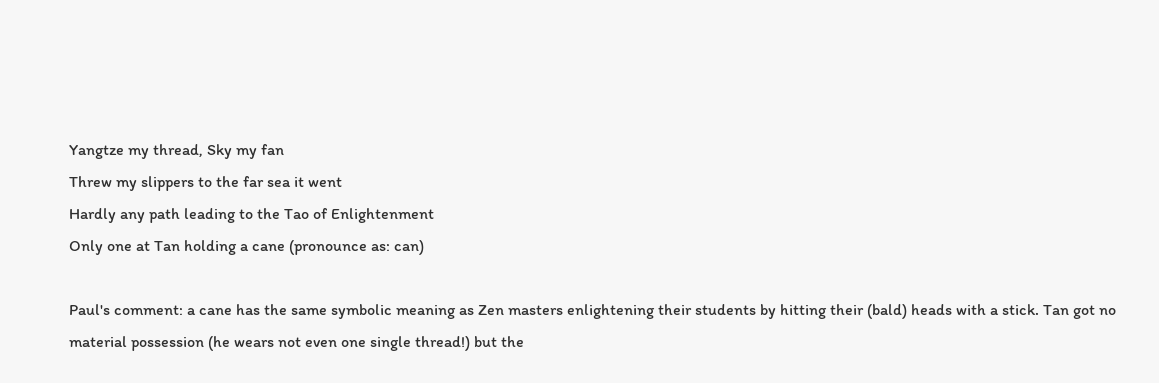Yangtze my thread, Sky my fan
Threw my slippers to the far sea it went
Hardly any path leading to the Tao of Enlightenment
Only one at Tan holding a cane (pronounce as: can)

Paul's comment: a cane has the same symbolic meaning as Zen masters enlightening their students by hitting their (bald) heads with a stick. Tan got no material possession (he wears not even one single thread!) but the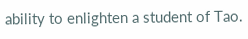ability to enlighten a student of Tao.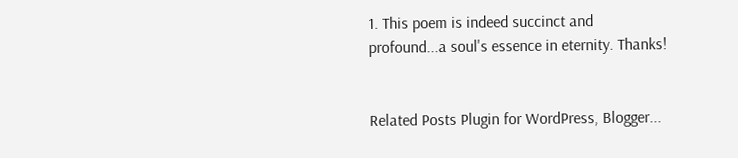1. This poem is indeed succinct and profound...a soul's essence in eternity. Thanks!


Related Posts Plugin for WordPress, Blogger...